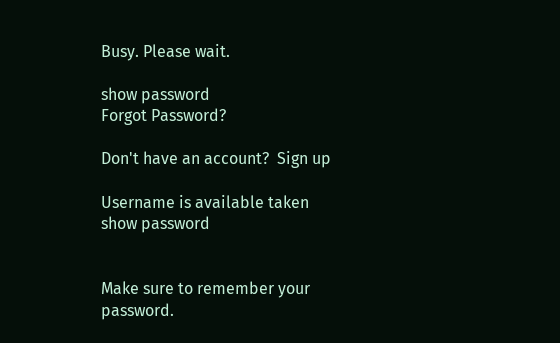Busy. Please wait.

show password
Forgot Password?

Don't have an account?  Sign up

Username is available taken
show password


Make sure to remember your password.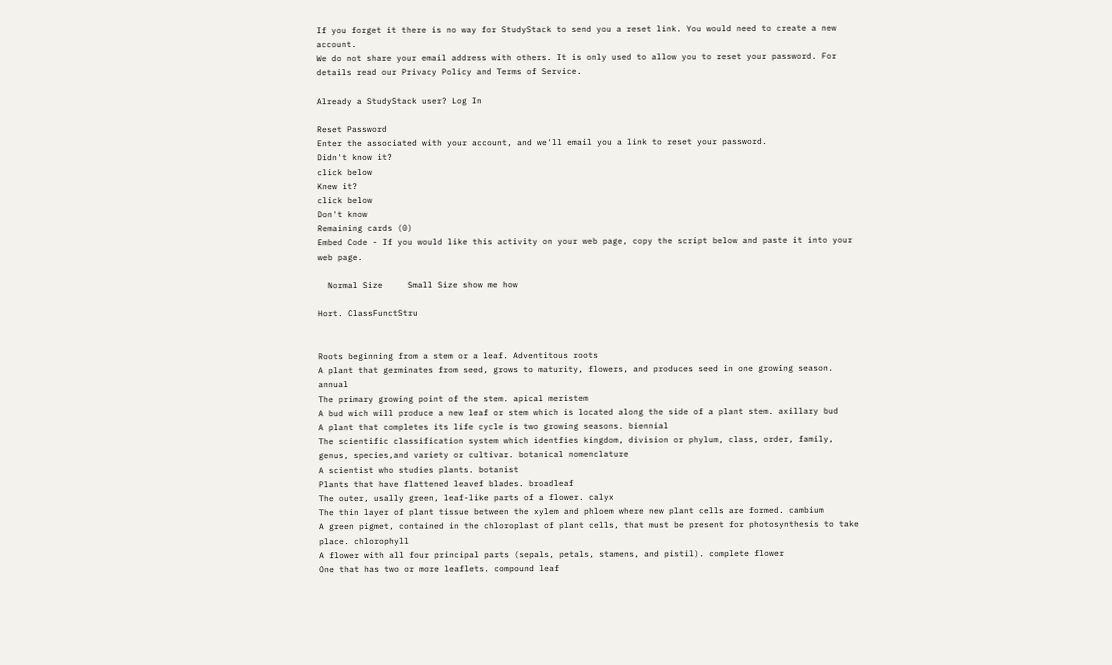If you forget it there is no way for StudyStack to send you a reset link. You would need to create a new account.
We do not share your email address with others. It is only used to allow you to reset your password. For details read our Privacy Policy and Terms of Service.

Already a StudyStack user? Log In

Reset Password
Enter the associated with your account, and we'll email you a link to reset your password.
Didn't know it?
click below
Knew it?
click below
Don't know
Remaining cards (0)
Embed Code - If you would like this activity on your web page, copy the script below and paste it into your web page.

  Normal Size     Small Size show me how

Hort. ClassFunctStru


Roots beginning from a stem or a leaf. Adventitous roots
A plant that germinates from seed, grows to maturity, flowers, and produces seed in one growing season. annual
The primary growing point of the stem. apical meristem
A bud wich will produce a new leaf or stem which is located along the side of a plant stem. axillary bud
A plant that completes its life cycle is two growing seasons. biennial
The scientific classification system which identfies kingdom, division or phylum, class, order, family, genus, species,and variety or cultivar. botanical nomenclature
A scientist who studies plants. botanist
Plants that have flattened leavef blades. broadleaf
The outer, usally green, leaf-like parts of a flower. calyx
The thin layer of plant tissue between the xylem and phloem where new plant cells are formed. cambium
A green pigmet, contained in the chloroplast of plant cells, that must be present for photosynthesis to take place. chlorophyll
A flower with all four principal parts (sepals, petals, stamens, and pistil). complete flower
One that has two or more leaflets. compound leaf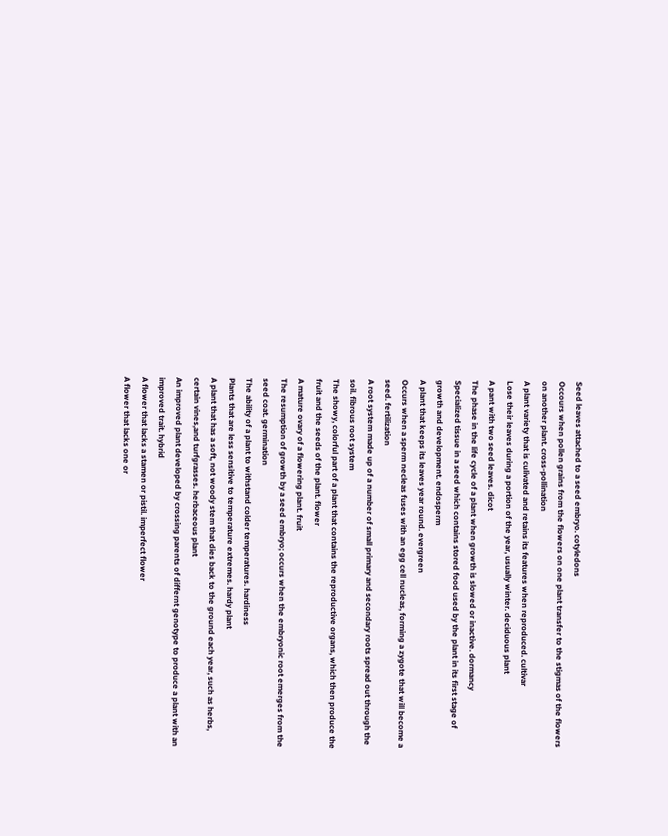Seed leaves attached to a seed embryo. cotyledons
Occours when pollen grains from the flowers on one plant transfer to the stigmas of the flowers on another plant. cross-pollination
A plant variety that is culivated and retains its features when reproduced. cultivar
Lose their leaves during a portion of the year, usually winter. deciduous plant
A pant with two seed leaves. dicot
The phase in the life cycle of a plant when growth is slowed or inactive. dormancy
Specialized tissue in a seed which contains stored food used by the plant in its first stage of growth and development. endosperm
A plant that keeps its leaves year round. evergreen
Occurs when a sperm necleas fuses with an egg cell nucleas, forming a zygote that will become a seed. fertilization
A root system made up of a number of small primary and secondary roots spread out through the soil. fibrous root system
The showy, colorful part of a plant that contains the reproductive organs, which then produce the fruit and the seeds of the plant. flower
A mature ovary of a flowering plant. fruit
The resumption of growth by a seed embryo; occurs when the embryonic root emerges from the seed coat. germination
The ability of a plant to withstand colder temperatures. hardiness
Plants that are less sensitive to temperature extremes. hardy plant
A plant that has a soft, not woody stem that dies back to the ground each year, such as herbs, certain vines,and turfgrasses. herbaceous plant
An improved plant developed by crossing parents of differnt genotype to produce a plant with an improved trait. hybrid
A flower that lacks a stamen or pistil. imperfect flower
A flower that lacks one or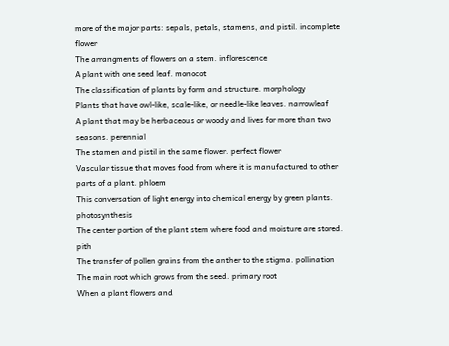more of the major parts: sepals, petals, stamens, and pistil. incomplete flower
The arrangments of flowers on a stem. inflorescence
A plant with one seed leaf. monocot
The classification of plants by form and structure. morphology
Plants that have owl-like, scale-like, or needle-like leaves. narrowleaf
A plant that may be herbaceous or woody and lives for more than two seasons. perennial
The stamen and pistil in the same flower. perfect flower
Vascular tissue that moves food from where it is manufactured to other parts of a plant. phloem
This conversation of light energy into chemical energy by green plants. photosynthesis
The center portion of the plant stem where food and moisture are stored. pith
The transfer of pollen grains from the anther to the stigma. pollination
The main root which grows from the seed. primary root
When a plant flowers and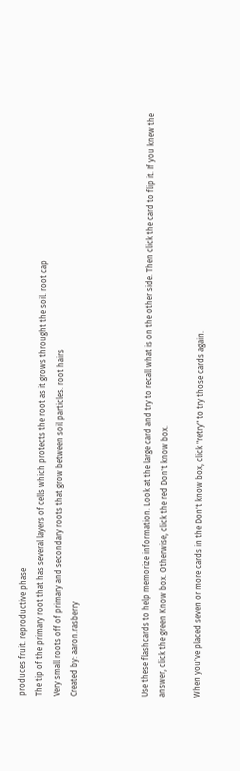produces fruit. reproductive phase
The tip of the primary root that has several layers of cells which protects the root as it grows throught the soil. root cap
Very small roots off of primary and secondary roots that grow between soil particles. root hairs
Created by: aaron.rasberry



Use these flashcards to help memorize information. Look at the large card and try to recall what is on the other side. Then click the card to flip it. If you knew the answer, click the green Know box. Otherwise, click the red Don't know box.

When you've placed seven or more cards in the Don't know box, click "retry" to try those cards again.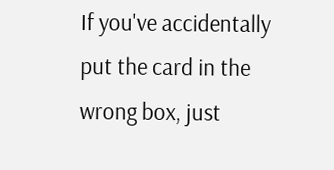If you've accidentally put the card in the wrong box, just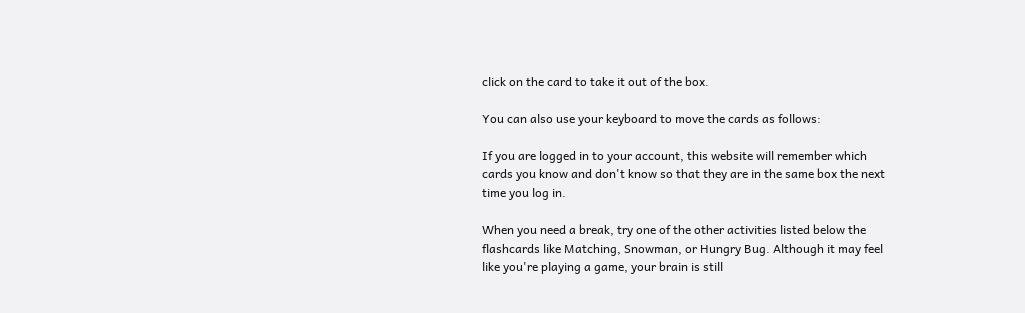click on the card to take it out of the box.

You can also use your keyboard to move the cards as follows:

If you are logged in to your account, this website will remember which cards you know and don't know so that they are in the same box the next time you log in.

When you need a break, try one of the other activities listed below the flashcards like Matching, Snowman, or Hungry Bug. Although it may feel like you're playing a game, your brain is still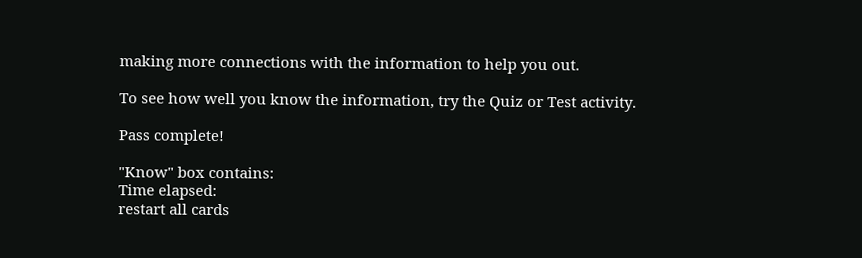making more connections with the information to help you out.

To see how well you know the information, try the Quiz or Test activity.

Pass complete!

"Know" box contains:
Time elapsed:
restart all cards